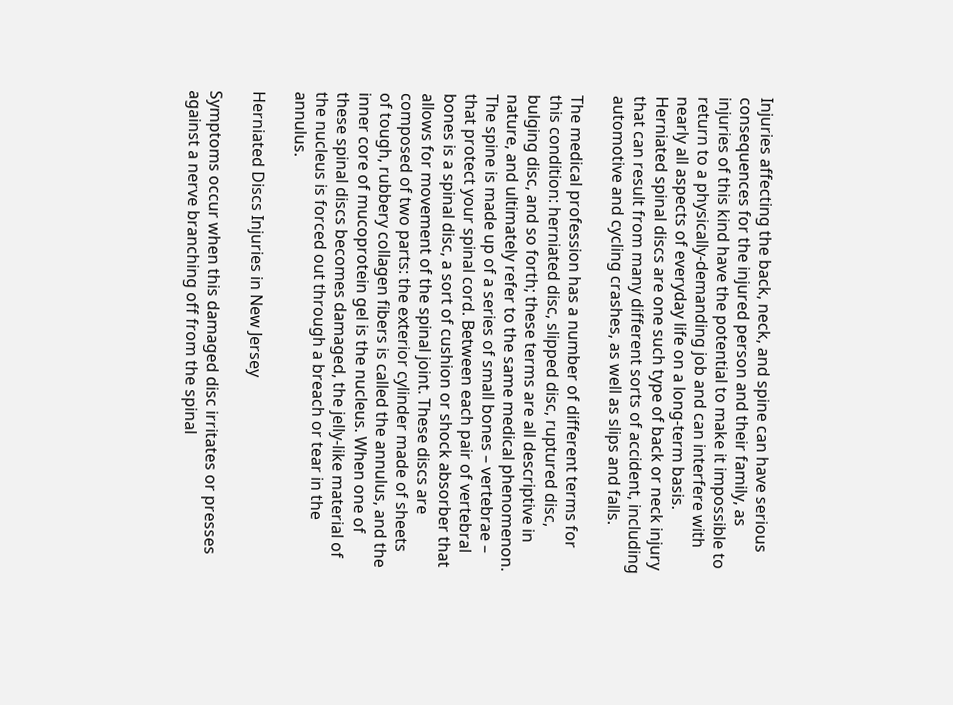Injuries affecting the back, neck, and spine can have serious consequences for the injured person and their family, as injuries of this kind have the potential to make it impossible to return to a physically-demanding job and can interfere with nearly all aspects of everyday life on a long-term basis. Herniated spinal discs are one such type of back or neck injury that can result from many different sorts of accident, including automotive and cycling crashes, as well as slips and falls.

The medical profession has a number of different terms for this condition: herniated disc, slipped disc, ruptured disc, bulging disc, and so forth; these terms are all descriptive in nature, and ultimately refer to the same medical phenomenon. The spine is made up of a series of small bones – vertebrae – that protect your spinal cord. Between each pair of vertebral bones is a spinal disc, a sort of cushion or shock absorber that allows for movement of the spinal joint. These discs are composed of two parts: the exterior cylinder made of sheets of tough, rubbery collagen fibers is called the annulus, and the inner core of mucoprotein gel is the nucleus. When one of these spinal discs becomes damaged, the jelly-like material of the nucleus is forced out through a breach or tear in the annulus.

Herniated Discs Injuries in New Jersey

Symptoms occur when this damaged disc irritates or presses against a nerve branching off from the spinal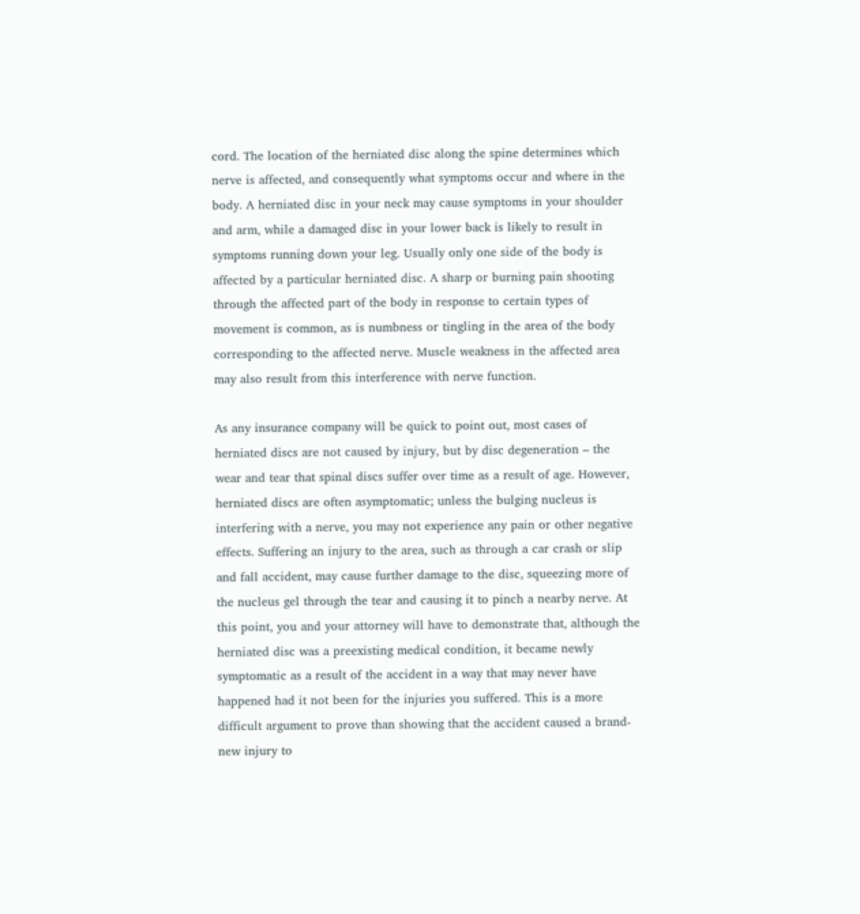cord. The location of the herniated disc along the spine determines which nerve is affected, and consequently what symptoms occur and where in the body. A herniated disc in your neck may cause symptoms in your shoulder and arm, while a damaged disc in your lower back is likely to result in symptoms running down your leg. Usually only one side of the body is affected by a particular herniated disc. A sharp or burning pain shooting through the affected part of the body in response to certain types of movement is common, as is numbness or tingling in the area of the body corresponding to the affected nerve. Muscle weakness in the affected area may also result from this interference with nerve function.

As any insurance company will be quick to point out, most cases of herniated discs are not caused by injury, but by disc degeneration – the wear and tear that spinal discs suffer over time as a result of age. However, herniated discs are often asymptomatic; unless the bulging nucleus is interfering with a nerve, you may not experience any pain or other negative effects. Suffering an injury to the area, such as through a car crash or slip and fall accident, may cause further damage to the disc, squeezing more of the nucleus gel through the tear and causing it to pinch a nearby nerve. At this point, you and your attorney will have to demonstrate that, although the herniated disc was a preexisting medical condition, it became newly symptomatic as a result of the accident in a way that may never have happened had it not been for the injuries you suffered. This is a more difficult argument to prove than showing that the accident caused a brand-new injury to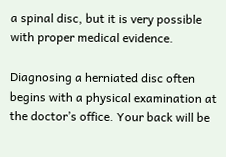a spinal disc, but it is very possible with proper medical evidence.

Diagnosing a herniated disc often begins with a physical examination at the doctor’s office. Your back will be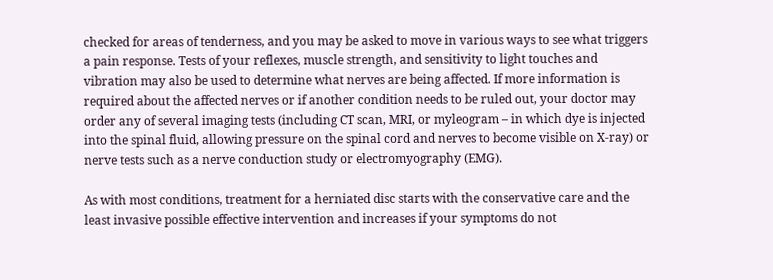checked for areas of tenderness, and you may be asked to move in various ways to see what triggers a pain response. Tests of your reflexes, muscle strength, and sensitivity to light touches and vibration may also be used to determine what nerves are being affected. If more information is required about the affected nerves or if another condition needs to be ruled out, your doctor may order any of several imaging tests (including CT scan, MRI, or myleogram – in which dye is injected into the spinal fluid, allowing pressure on the spinal cord and nerves to become visible on X-ray) or nerve tests such as a nerve conduction study or electromyography (EMG).

As with most conditions, treatment for a herniated disc starts with the conservative care and the least invasive possible effective intervention and increases if your symptoms do not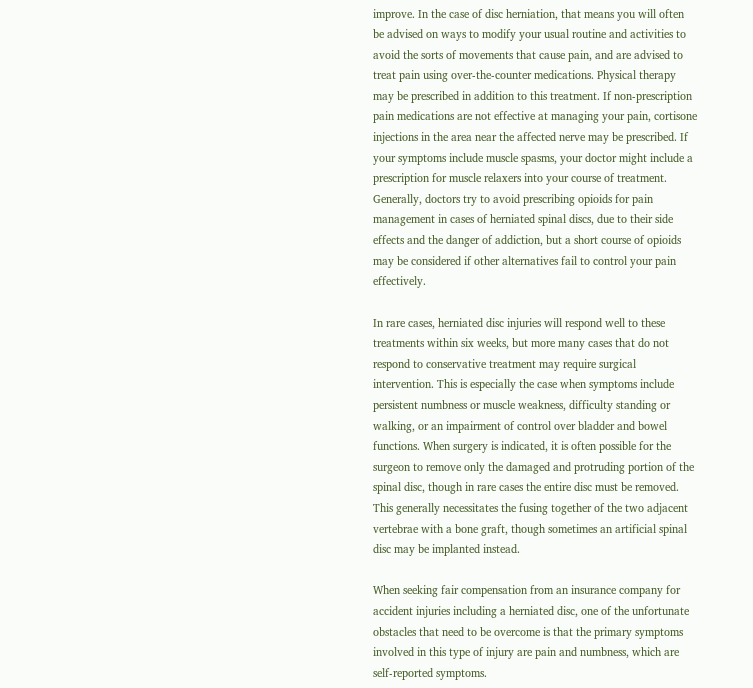improve. In the case of disc herniation, that means you will often be advised on ways to modify your usual routine and activities to avoid the sorts of movements that cause pain, and are advised to treat pain using over-the-counter medications. Physical therapy may be prescribed in addition to this treatment. If non-prescription pain medications are not effective at managing your pain, cortisone injections in the area near the affected nerve may be prescribed. If your symptoms include muscle spasms, your doctor might include a prescription for muscle relaxers into your course of treatment. Generally, doctors try to avoid prescribing opioids for pain management in cases of herniated spinal discs, due to their side effects and the danger of addiction, but a short course of opioids may be considered if other alternatives fail to control your pain effectively.

In rare cases, herniated disc injuries will respond well to these treatments within six weeks, but more many cases that do not respond to conservative treatment may require surgical intervention. This is especially the case when symptoms include persistent numbness or muscle weakness, difficulty standing or walking, or an impairment of control over bladder and bowel functions. When surgery is indicated, it is often possible for the surgeon to remove only the damaged and protruding portion of the spinal disc, though in rare cases the entire disc must be removed. This generally necessitates the fusing together of the two adjacent vertebrae with a bone graft, though sometimes an artificial spinal disc may be implanted instead.

When seeking fair compensation from an insurance company for accident injuries including a herniated disc, one of the unfortunate obstacles that need to be overcome is that the primary symptoms involved in this type of injury are pain and numbness, which are self-reported symptoms.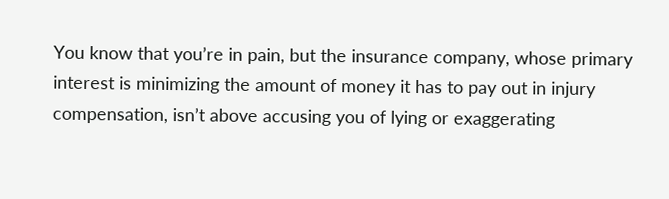You know that you’re in pain, but the insurance company, whose primary interest is minimizing the amount of money it has to pay out in injury compensation, isn’t above accusing you of lying or exaggerating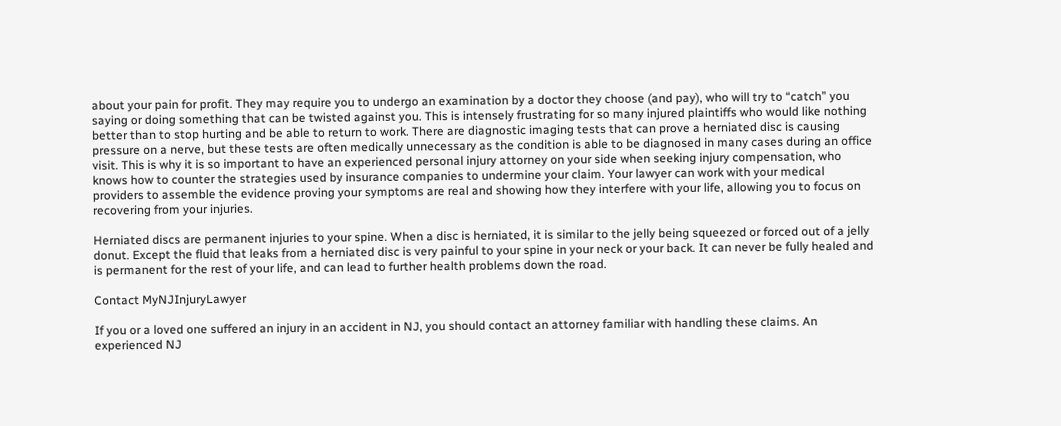about your pain for profit. They may require you to undergo an examination by a doctor they choose (and pay), who will try to “catch” you saying or doing something that can be twisted against you. This is intensely frustrating for so many injured plaintiffs who would like nothing better than to stop hurting and be able to return to work. There are diagnostic imaging tests that can prove a herniated disc is causing pressure on a nerve, but these tests are often medically unnecessary as the condition is able to be diagnosed in many cases during an office visit. This is why it is so important to have an experienced personal injury attorney on your side when seeking injury compensation, who knows how to counter the strategies used by insurance companies to undermine your claim. Your lawyer can work with your medical providers to assemble the evidence proving your symptoms are real and showing how they interfere with your life, allowing you to focus on recovering from your injuries.

Herniated discs are permanent injuries to your spine. When a disc is herniated, it is similar to the jelly being squeezed or forced out of a jelly donut. Except the fluid that leaks from a herniated disc is very painful to your spine in your neck or your back. It can never be fully healed and is permanent for the rest of your life, and can lead to further health problems down the road.

Contact MyNJInjuryLawyer

If you or a loved one suffered an injury in an accident in NJ, you should contact an attorney familiar with handling these claims. An experienced NJ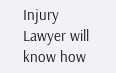Injury Lawyer will know how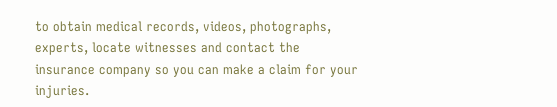to obtain medical records, videos, photographs, experts, locate witnesses and contact the insurance company so you can make a claim for your injuries.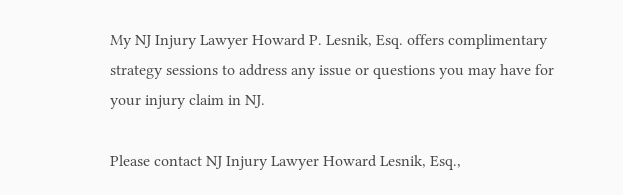My NJ Injury Lawyer Howard P. Lesnik, Esq. offers complimentary strategy sessions to address any issue or questions you may have for your injury claim in NJ.

Please contact NJ Injury Lawyer Howard Lesnik, Esq.,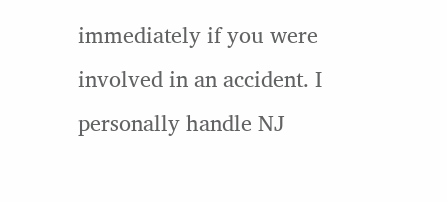immediately if you were involved in an accident. I personally handle NJ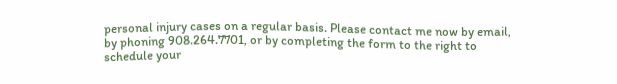personal injury cases on a regular basis. Please contact me now by email, by phoning 908.264.7701, or by completing the form to the right to schedule your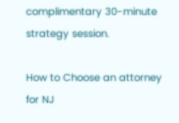complimentary 30-minute strategy session.

How to Choose an attorney for NJ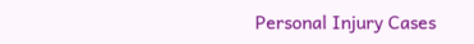Personal Injury Cases